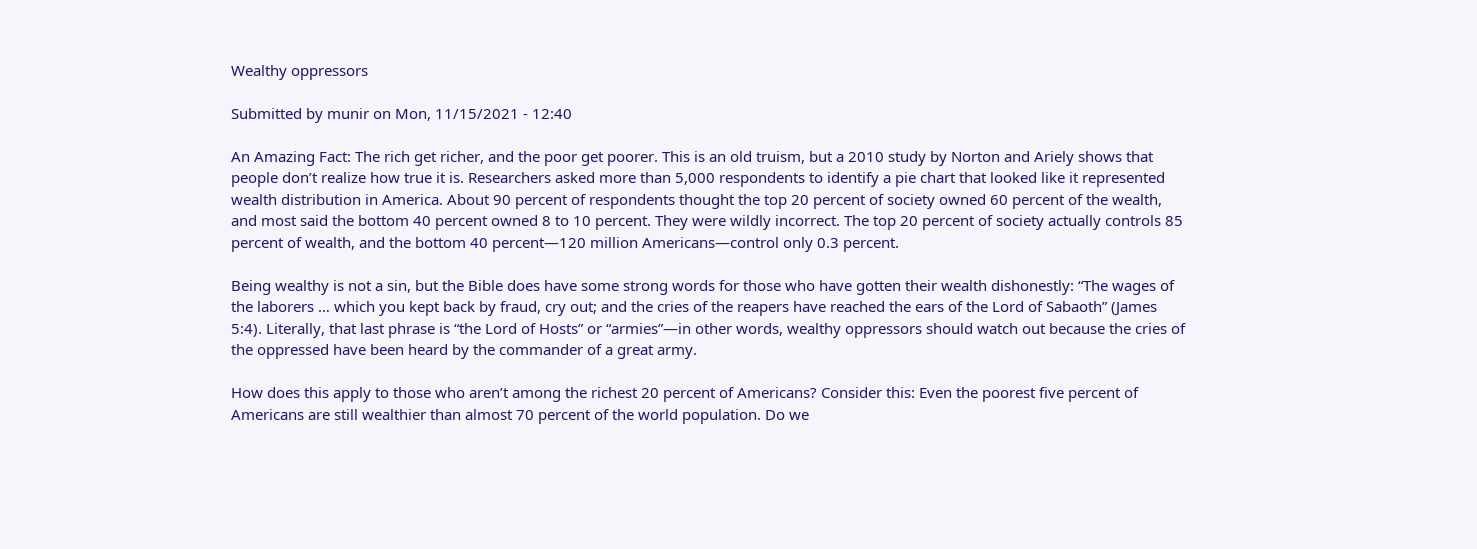Wealthy oppressors

Submitted by munir on Mon, 11/15/2021 - 12:40

An Amazing Fact: The rich get richer, and the poor get poorer. This is an old truism, but a 2010 study by Norton and Ariely shows that people don’t realize how true it is. Researchers asked more than 5,000 respondents to identify a pie chart that looked like it represented wealth distribution in America. About 90 percent of respondents thought the top 20 percent of society owned 60 percent of the wealth, and most said the bottom 40 percent owned 8 to 10 percent. They were wildly incorrect. The top 20 percent of society actually controls 85 percent of wealth, and the bottom 40 percent—120 million Americans—control only 0.3 percent.

Being wealthy is not a sin, but the Bible does have some strong words for those who have gotten their wealth dishonestly: “The wages of the laborers … which you kept back by fraud, cry out; and the cries of the reapers have reached the ears of the Lord of Sabaoth” (James 5:4). Literally, that last phrase is “the Lord of Hosts” or “armies”—in other words, wealthy oppressors should watch out because the cries of the oppressed have been heard by the commander of a great army.

How does this apply to those who aren’t among the richest 20 percent of Americans? Consider this: Even the poorest five percent of Americans are still wealthier than almost 70 percent of the world population. Do we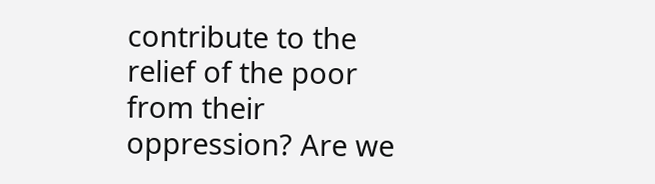contribute to the relief of the poor from their oppression? Are we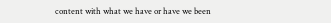content with what we have or have we been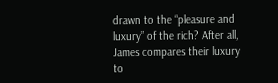drawn to the “pleasure and luxury” of the rich? After all, James compares their luxury to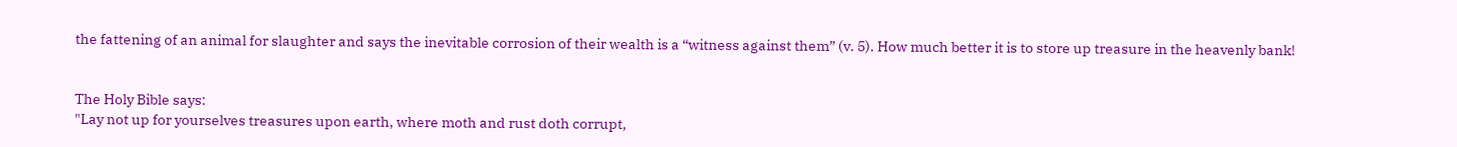the fattening of an animal for slaughter and says the inevitable corrosion of their wealth is a “witness against them” (v. 5). How much better it is to store up treasure in the heavenly bank!


The Holy Bible says:
"Lay not up for yourselves treasures upon earth, where moth and rust doth corrupt,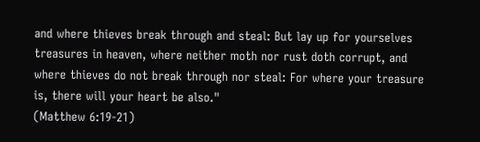and where thieves break through and steal: But lay up for yourselves treasures in heaven, where neither moth nor rust doth corrupt, and where thieves do not break through nor steal: For where your treasure is, there will your heart be also."
(Matthew 6:19-21)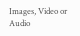Images, Video or Audio